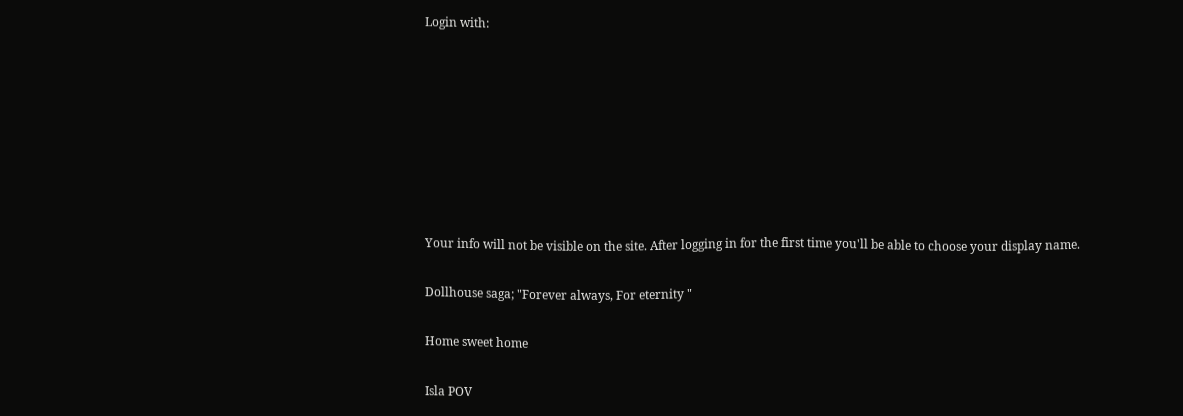Login with:








Your info will not be visible on the site. After logging in for the first time you'll be able to choose your display name.

Dollhouse saga; "Forever always, For eternity "

Home sweet home

Isla POV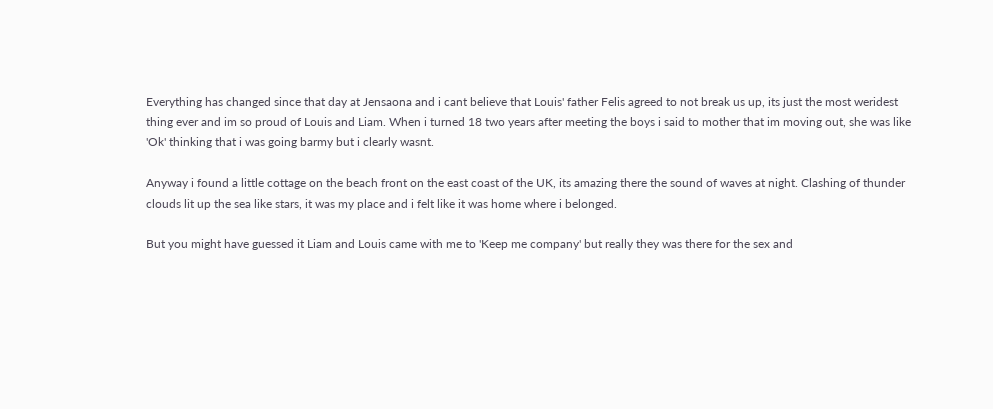Everything has changed since that day at Jensaona and i cant believe that Louis' father Felis agreed to not break us up, its just the most weridest thing ever and im so proud of Louis and Liam. When i turned 18 two years after meeting the boys i said to mother that im moving out, she was like 'Ok' thinking that i was going barmy but i clearly wasnt.

Anyway i found a little cottage on the beach front on the east coast of the UK, its amazing there the sound of waves at night. Clashing of thunder clouds lit up the sea like stars, it was my place and i felt like it was home where i belonged.

But you might have guessed it Liam and Louis came with me to 'Keep me company' but really they was there for the sex and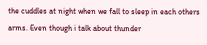the cuddles at night when we fall to sleep in each others arms. Even though i talk about thunder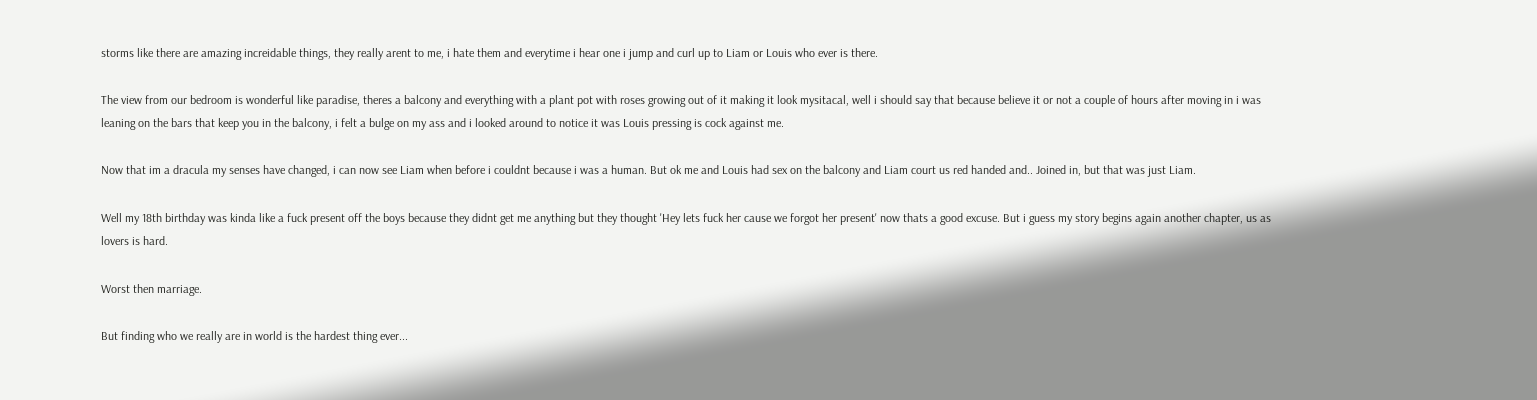storms like there are amazing increidable things, they really arent to me, i hate them and everytime i hear one i jump and curl up to Liam or Louis who ever is there.

The view from our bedroom is wonderful like paradise, theres a balcony and everything with a plant pot with roses growing out of it making it look mysitacal, well i should say that because believe it or not a couple of hours after moving in i was leaning on the bars that keep you in the balcony, i felt a bulge on my ass and i looked around to notice it was Louis pressing is cock against me.

Now that im a dracula my senses have changed, i can now see Liam when before i couldnt because i was a human. But ok me and Louis had sex on the balcony and Liam court us red handed and.. Joined in, but that was just Liam.

Well my 18th birthday was kinda like a fuck present off the boys because they didnt get me anything but they thought 'Hey lets fuck her cause we forgot her present' now thats a good excuse. But i guess my story begins again another chapter, us as lovers is hard.

Worst then marriage.

But finding who we really are in world is the hardest thing ever...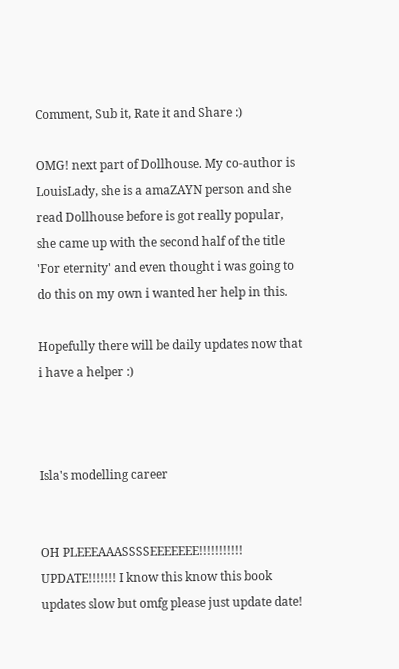Comment, Sub it, Rate it and Share :)

OMG! next part of Dollhouse. My co-author is LouisLady, she is a amaZAYN person and she read Dollhouse before is got really popular, she came up with the second half of the title 'For eternity' and even thought i was going to do this on my own i wanted her help in this.

Hopefully there will be daily updates now that i have a helper :)



Isla's modelling career


OH PLEEEAAASSSSEEEEEEE!!!!!!!!!!! UPDATE!!!!!!! I know this know this book updates slow but omfg please just update date!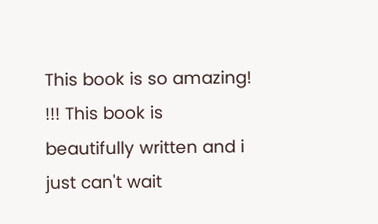This book is so amazing! !!! This book is beautifully written and i just can't wait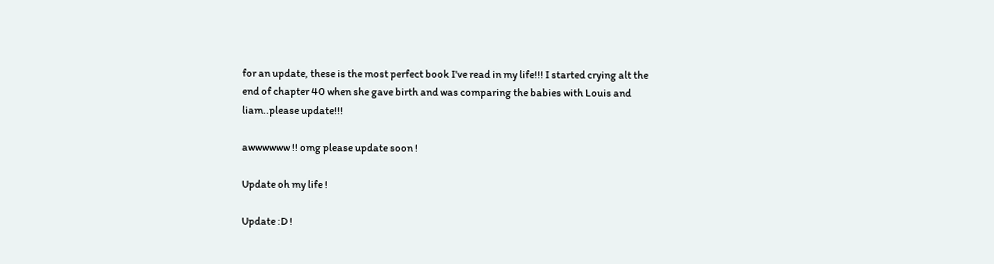for an update, these is the most perfect book I've read in my life!!! I started crying alt the end of chapter 40 when she gave birth and was comparing the babies with Louis and liam..please update!!!

awwwwww !! omg please update soon !

Update oh my life !

Update :D !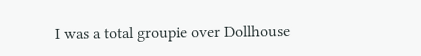I was a total groupie over Dollhouse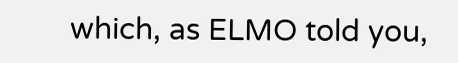which, as ELMO told you,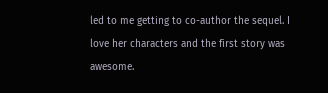led to me getting to co-author the sequel. I love her characters and the first story was awesome.